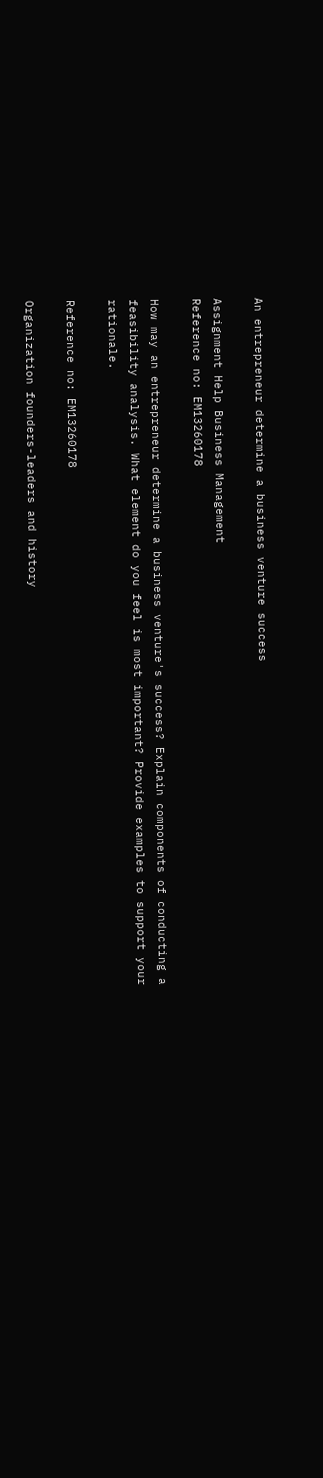An entrepreneur determine a business venture success

Assignment Help Business Management
Reference no: EM13260178

How may an entrepreneur determine a business venture's success? Explain components of conducting a feasibility analysis. What element do you feel is most important? Provide examples to support your rationale.

Reference no: EM13260178

Organization founders-leaders and history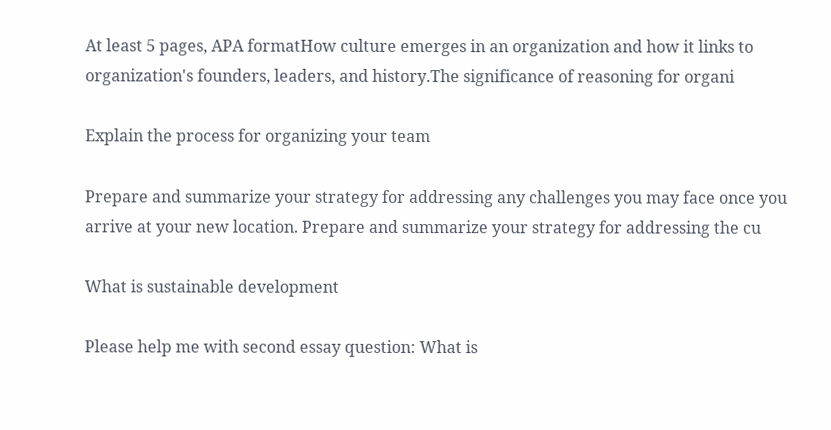At least 5 pages, APA formatHow culture emerges in an organization and how it links to organization's founders, leaders, and history.The significance of reasoning for organi

Explain the process for organizing your team

Prepare and summarize your strategy for addressing any challenges you may face once you arrive at your new location. Prepare and summarize your strategy for addressing the cu

What is sustainable development

Please help me with second essay question: What is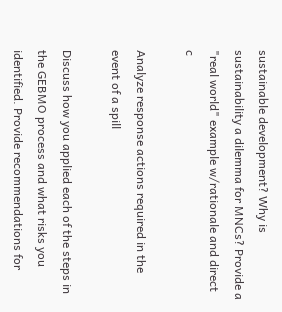sustainable development? Why is sustainability a dilemma for MNCs? Provide a "real world" example w/rationale and direct c

Analyze response actions required in the event of a spill

Discuss how you applied each of the steps in the GEBMO process and what risks you identified. Provide recommendations for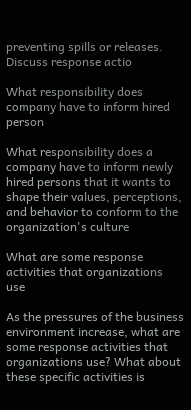preventing spills or releases. Discuss response actio

What responsibility does company have to inform hired person

What responsibility does a company have to inform newly hired persons that it wants to shape their values, perceptions, and behavior to conform to the organization's culture

What are some response activities that organizations use

As the pressures of the business environment increase, what are some response activities that organizations use? What about these specific activities is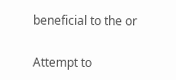beneficial to the or

Attempt to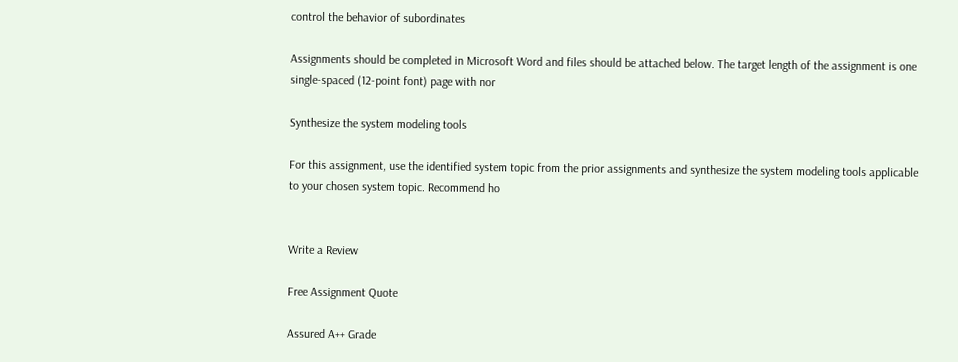control the behavior of subordinates

Assignments should be completed in Microsoft Word and files should be attached below. The target length of the assignment is one single-spaced (12-point font) page with nor

Synthesize the system modeling tools

For this assignment, use the identified system topic from the prior assignments and synthesize the system modeling tools applicable to your chosen system topic. Recommend ho


Write a Review

Free Assignment Quote

Assured A++ Grade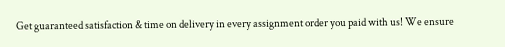Get guaranteed satisfaction & time on delivery in every assignment order you paid with us! We ensure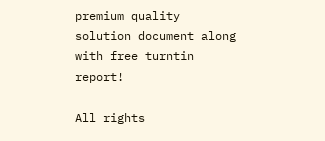premium quality solution document along with free turntin report!

All rights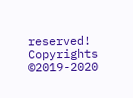reserved! Copyrights ©2019-2020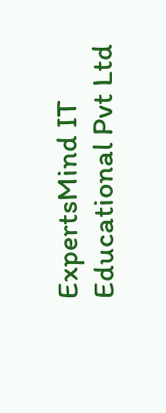ExpertsMind IT Educational Pvt Ltd